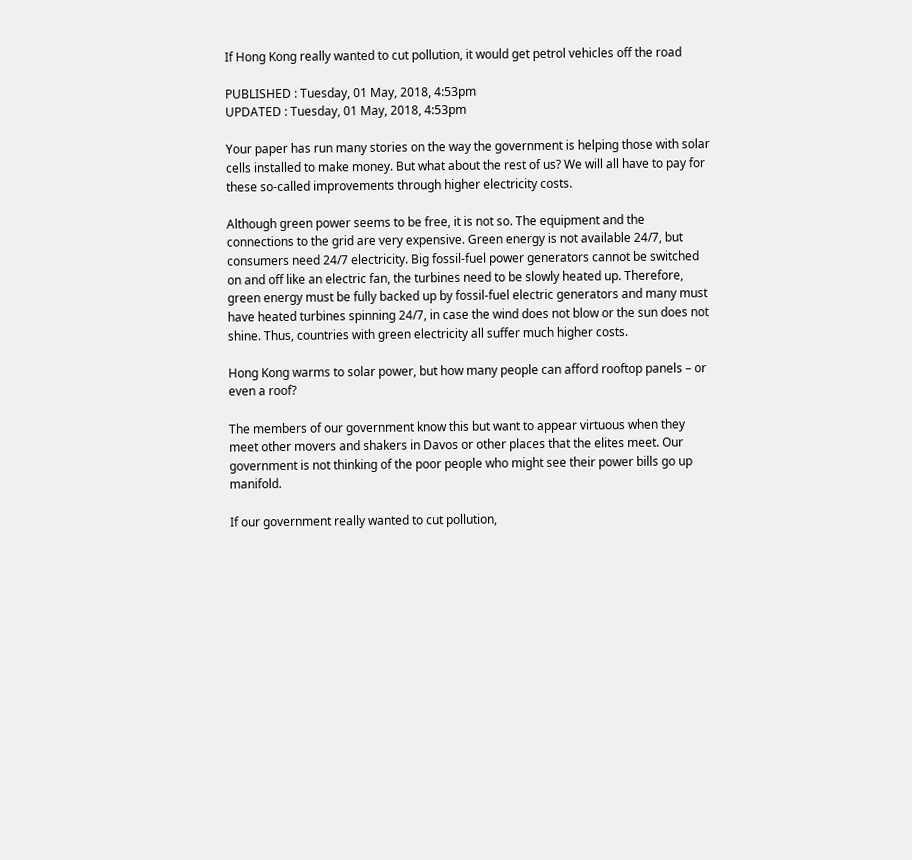If Hong Kong really wanted to cut pollution, it would get petrol vehicles off the road

PUBLISHED : Tuesday, 01 May, 2018, 4:53pm
UPDATED : Tuesday, 01 May, 2018, 4:53pm

Your paper has run many stories on the way the government is helping those with solar cells installed to make money. But what about the rest of us? We will all have to pay for these so-called improvements through higher electricity costs.

Although green power seems to be free, it is not so. The equipment and the connections to the grid are very expensive. Green energy is not available 24/7, but consumers need 24/7 electricity. Big fossil-fuel power generators cannot be switched on and off like an electric fan, the turbines need to be slowly heated up. Therefore, green energy must be fully backed up by fossil-fuel electric generators and many must have heated turbines spinning 24/7, in case the wind does not blow or the sun does not shine. Thus, countries with green electricity all suffer much higher costs.

Hong Kong warms to solar power, but how many people can afford rooftop panels – or even a roof?

The members of our government know this but want to appear virtuous when they meet other movers and shakers in Davos or other places that the elites meet. Our government is not thinking of the poor people who might see their power bills go up manifold.

If our government really wanted to cut pollution,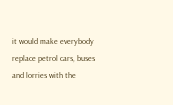it would make everybody replace petrol cars, buses and lorries with the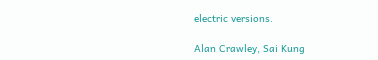electric versions.

Alan Crawley, Sai Kung